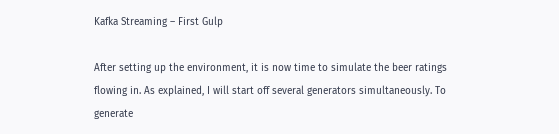Kafka Streaming – First Gulp

After setting up the environment, it is now time to simulate the beer ratings flowing in. As explained, I will start off several generators simultaneously. To generate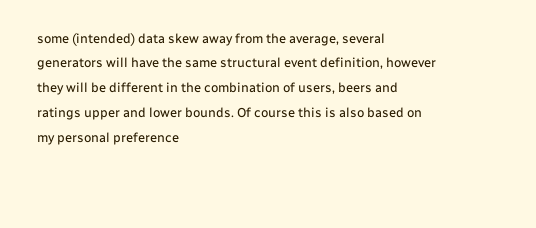some (intended) data skew away from the average, several generators will have the same structural event definition, however they will be different in the combination of users, beers and ratings upper and lower bounds. Of course this is also based on my personal preference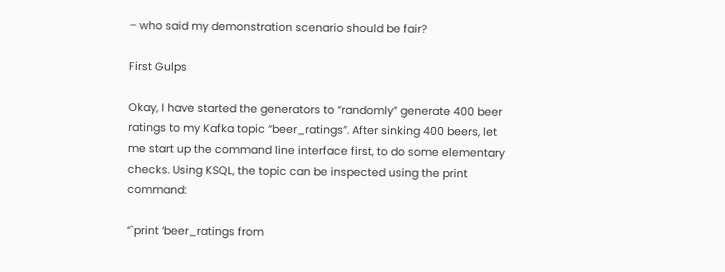– who said my demonstration scenario should be fair?

First Gulps

Okay, I have started the generators to “randomly” generate 400 beer ratings to my Kafka topic “beer_ratings”. After sinking 400 beers, let me start up the command line interface first, to do some elementary checks. Using KSQL, the topic can be inspected using the print command:

“`print ‘beer_ratings from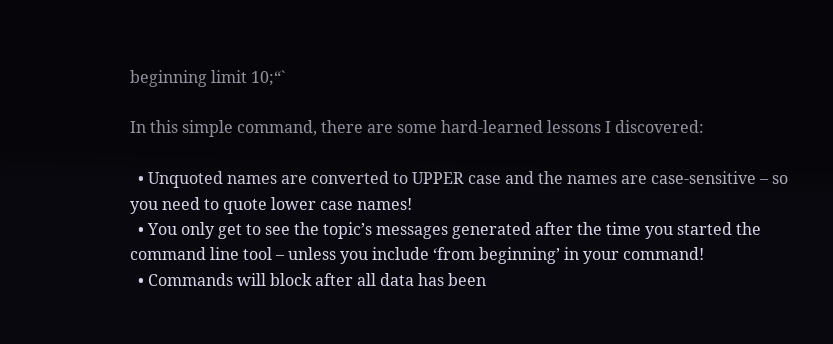beginning limit 10;“`

In this simple command, there are some hard-learned lessons I discovered:

  • Unquoted names are converted to UPPER case and the names are case-sensitive – so you need to quote lower case names!
  • You only get to see the topic’s messages generated after the time you started the command line tool – unless you include ‘from beginning’ in your command!
  • Commands will block after all data has been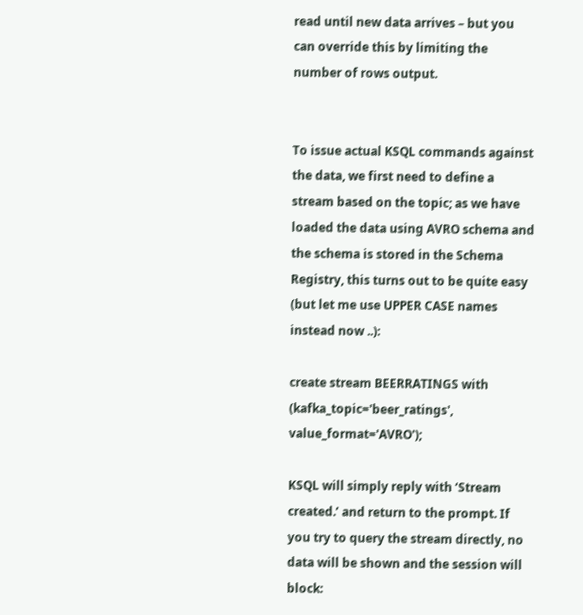read until new data arrives – but you can override this by limiting the number of rows output.


To issue actual KSQL commands against the data, we first need to define a stream based on the topic; as we have loaded the data using AVRO schema and the schema is stored in the Schema Registry, this turns out to be quite easy (but let me use UPPER CASE names instead now ..):

create stream BEERRATINGS with (kafka_topic='beer_ratings', value_format='AVRO');

KSQL will simply reply with ‘Stream created.’ and return to the prompt. If you try to query the stream directly, no data will be shown and the session will block: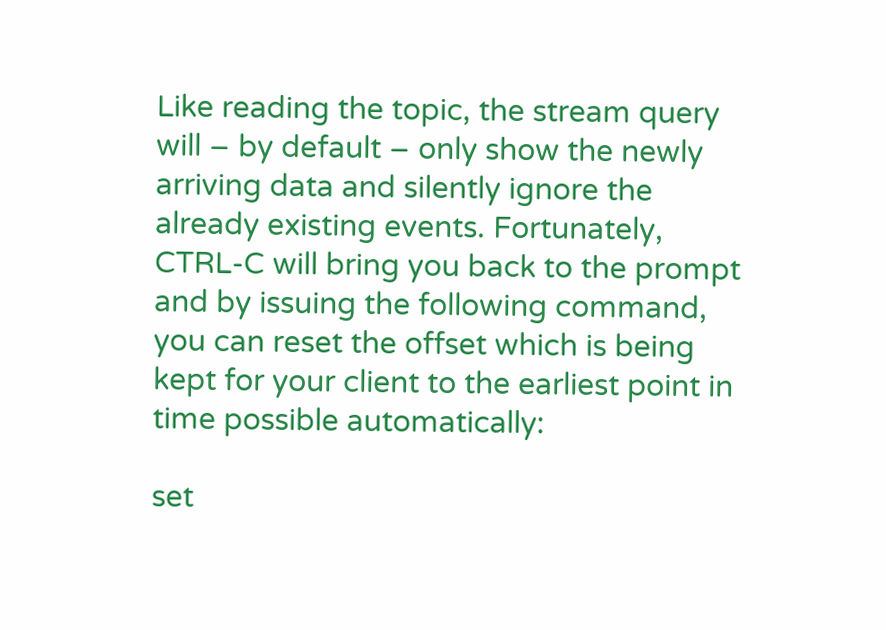Like reading the topic, the stream query will – by default – only show the newly arriving data and silently ignore the already existing events. Fortunately, CTRL-C will bring you back to the prompt and by issuing the following command, you can reset the offset which is being kept for your client to the earliest point in time possible automatically:

set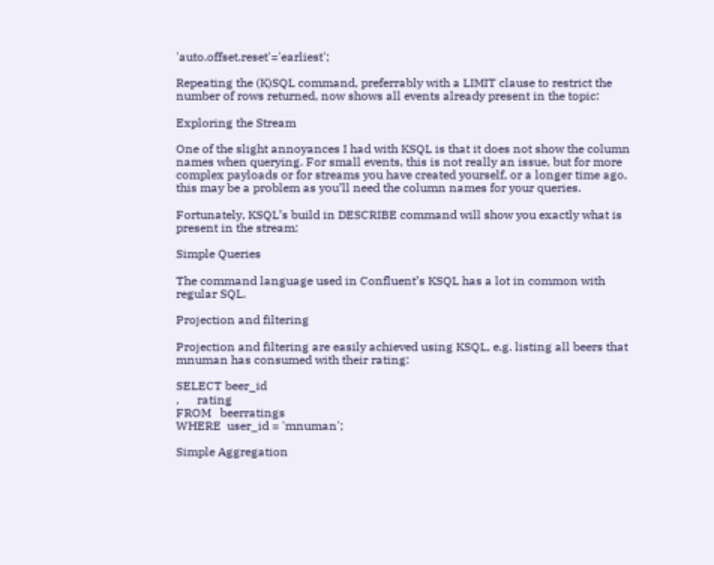'auto.offset.reset'='earliest';

Repeating the (K)SQL command, preferrably with a LIMIT clause to restrict the number of rows returned, now shows all events already present in the topic:

Exploring the Stream

One of the slight annoyances I had with KSQL is that it does not show the column names when querying. For small events, this is not really an issue, but for more complex payloads or for streams you have created yourself, or a longer time ago, this may be a problem as you’ll need the column names for your queries.

Fortunately, KSQL’s build in DESCRIBE command will show you exactly what is present in the stream:

Simple Queries

The command language used in Confluent’s KSQL has a lot in common with regular SQL.

Projection and filtering

Projection and filtering are easily achieved using KSQL, e.g. listing all beers that mnuman has consumed with their rating:

SELECT beer_id
,      rating
FROM   beerratings
WHERE  user_id = 'mnuman';

Simple Aggregation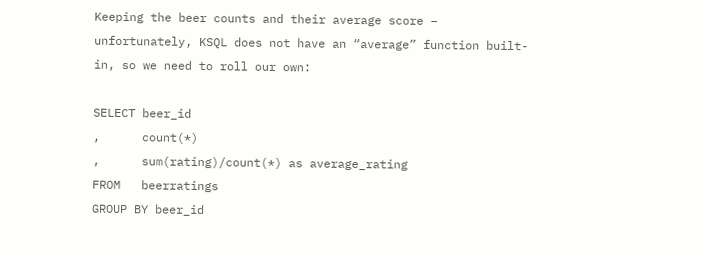Keeping the beer counts and their average score – unfortunately, KSQL does not have an “average” function built-in, so we need to roll our own:

SELECT beer_id
,      count(*)
,      sum(rating)/count(*) as average_rating
FROM   beerratings
GROUP BY beer_id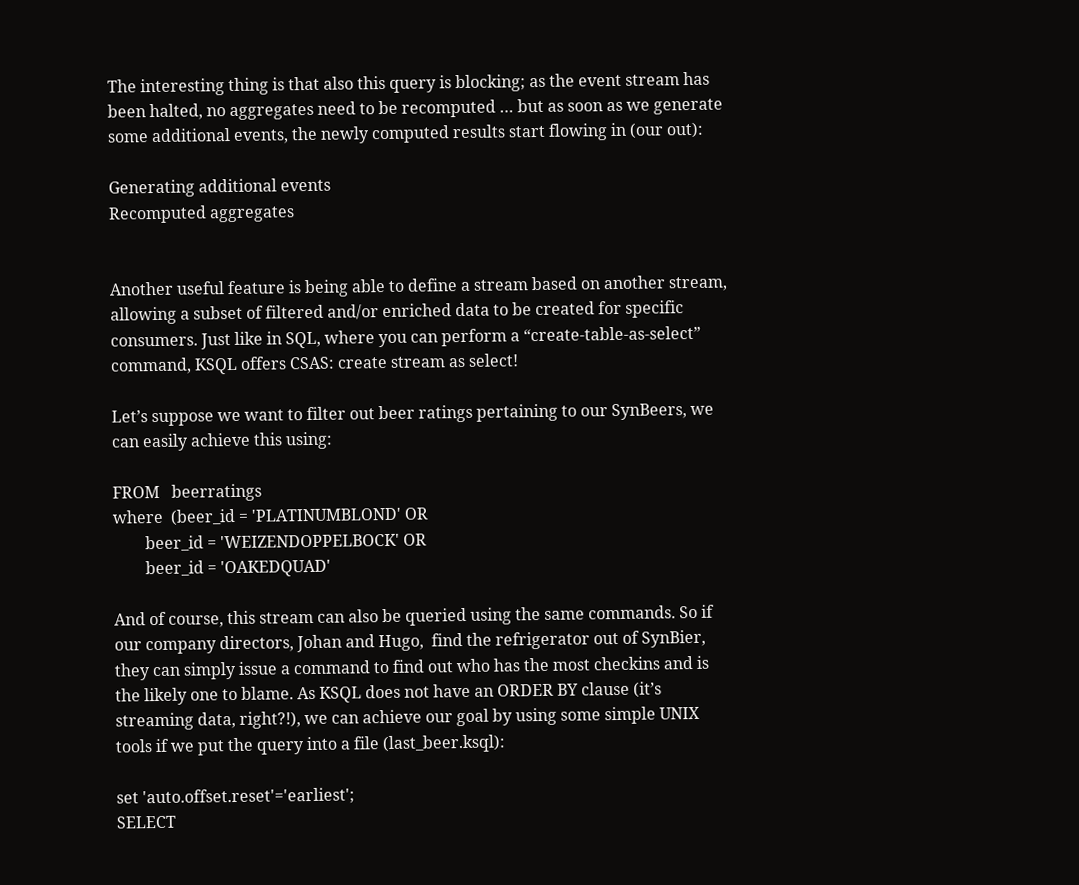The interesting thing is that also this query is blocking; as the event stream has been halted, no aggregates need to be recomputed … but as soon as we generate some additional events, the newly computed results start flowing in (our out):

Generating additional events
Recomputed aggregates


Another useful feature is being able to define a stream based on another stream, allowing a subset of filtered and/or enriched data to be created for specific consumers. Just like in SQL, where you can perform a “create-table-as-select” command, KSQL offers CSAS: create stream as select!

Let’s suppose we want to filter out beer ratings pertaining to our SynBeers, we can easily achieve this using:

FROM   beerratings
where  (beer_id = 'PLATINUMBLOND' OR
        beer_id = 'WEIZENDOPPELBOCK' OR
        beer_id = 'OAKEDQUAD'

And of course, this stream can also be queried using the same commands. So if our company directors, Johan and Hugo,  find the refrigerator out of SynBier, they can simply issue a command to find out who has the most checkins and is the likely one to blame. As KSQL does not have an ORDER BY clause (it’s streaming data, right?!), we can achieve our goal by using some simple UNIX tools if we put the query into a file (last_beer.ksql):

set 'auto.offset.reset'='earliest';
SELECT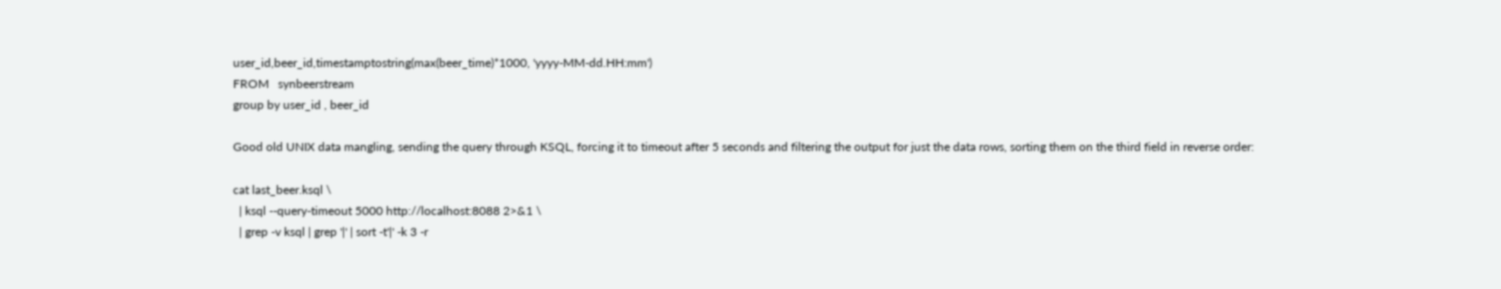user_id,beer_id,timestamptostring(max(beer_time)*1000, 'yyyy-MM-dd.HH:mm')
FROM   synbeerstream
group by user_id , beer_id

Good old UNIX data mangling, sending the query through KSQL, forcing it to timeout after 5 seconds and filtering the output for just the data rows, sorting them on the third field in reverse order:

cat last_beer.ksql \
  | ksql --query-timeout 5000 http://localhost:8088 2>&1 \
  | grep -v ksql | grep '|' | sort -t'|' -k 3 -r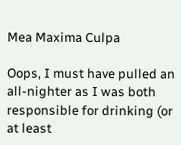Mea Maxima Culpa

Oops, I must have pulled an all-nighter as I was both responsible for drinking (or at least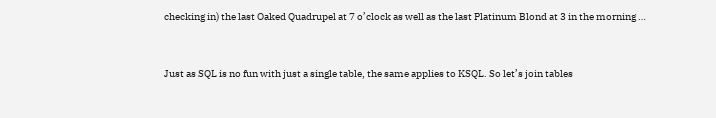checking in) the last Oaked Quadrupel at 7 o’clock as well as the last Platinum Blond at 3 in the morning …


Just as SQL is no fun with just a single table, the same applies to KSQL. So let’s join tables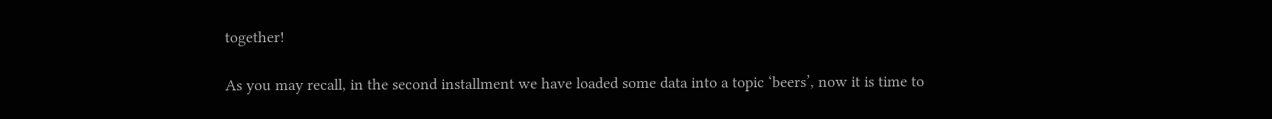together!

As you may recall, in the second installment we have loaded some data into a topic ‘beers’, now it is time to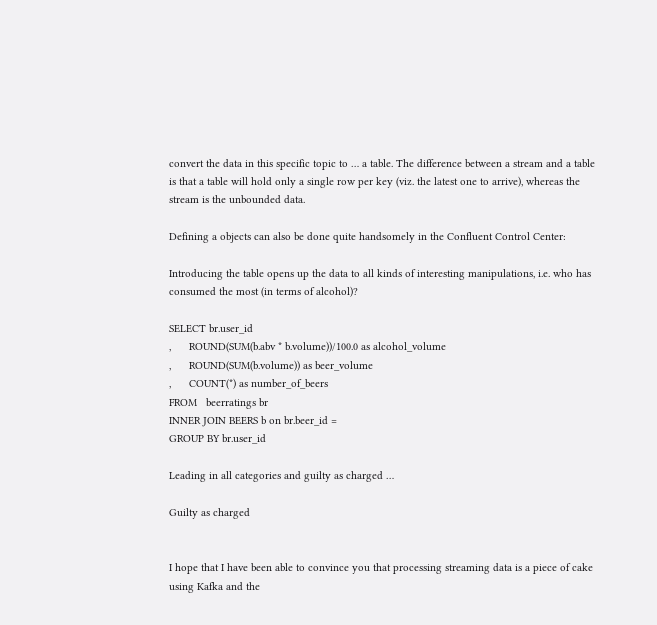convert the data in this specific topic to … a table. The difference between a stream and a table is that a table will hold only a single row per key (viz. the latest one to arrive), whereas the stream is the unbounded data.

Defining a objects can also be done quite handsomely in the Confluent Control Center:

Introducing the table opens up the data to all kinds of interesting manipulations, i.e. who has consumed the most (in terms of alcohol)?

SELECT br.user_id
,      ROUND(SUM(b.abv * b.volume))/100.0 as alcohol_volume
,      ROUND(SUM(b.volume)) as beer_volume
,      COUNT(*) as number_of_beers
FROM   beerratings br
INNER JOIN BEERS b on br.beer_id =
GROUP BY br.user_id

Leading in all categories and guilty as charged …

Guilty as charged


I hope that I have been able to convince you that processing streaming data is a piece of cake using Kafka and the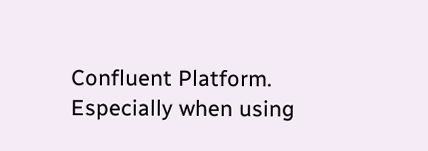Confluent Platform. Especially when using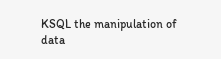KSQL the manipulation of data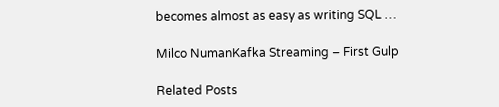becomes almost as easy as writing SQL …

Milco NumanKafka Streaming – First Gulp

Related Posts